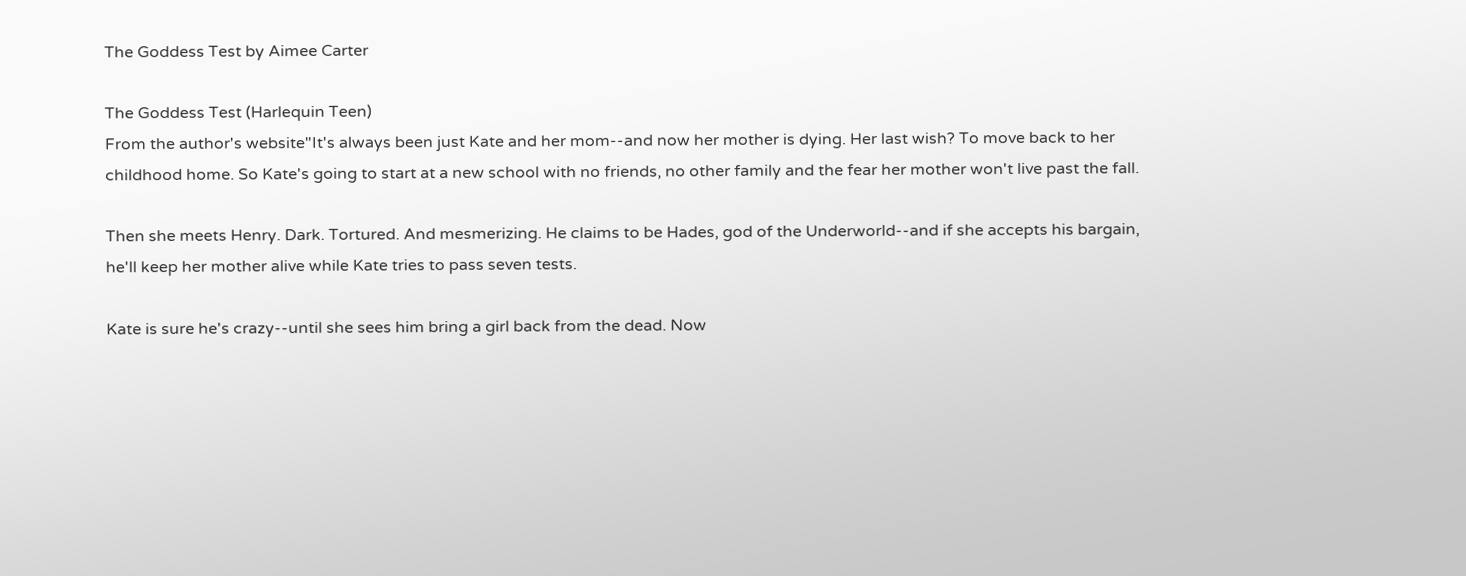The Goddess Test by Aimee Carter

The Goddess Test (Harlequin Teen)
From the author's website"It's always been just Kate and her mom--and now her mother is dying. Her last wish? To move back to her childhood home. So Kate's going to start at a new school with no friends, no other family and the fear her mother won't live past the fall.

Then she meets Henry. Dark. Tortured. And mesmerizing. He claims to be Hades, god of the Underworld--and if she accepts his bargain, he'll keep her mother alive while Kate tries to pass seven tests.

Kate is sure he's crazy--until she sees him bring a girl back from the dead. Now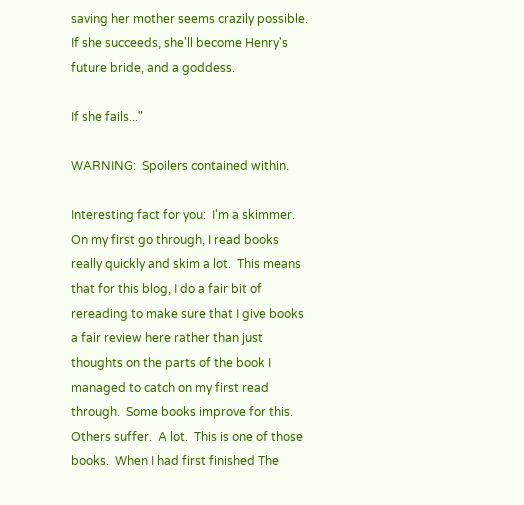saving her mother seems crazily possible. If she succeeds, she'll become Henry's future bride, and a goddess.

If she fails..."

WARNING:  Spoilers contained within.

Interesting fact for you:  I'm a skimmer.  On my first go through, I read books really quickly and skim a lot.  This means that for this blog, I do a fair bit of rereading to make sure that I give books a fair review here rather than just thoughts on the parts of the book I managed to catch on my first read through.  Some books improve for this.  Others suffer.  A lot.  This is one of those books.  When I had first finished The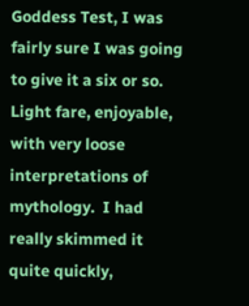Goddess Test, I was fairly sure I was going to give it a six or so.  Light fare, enjoyable, with very loose interpretations of mythology.  I had really skimmed it quite quickly,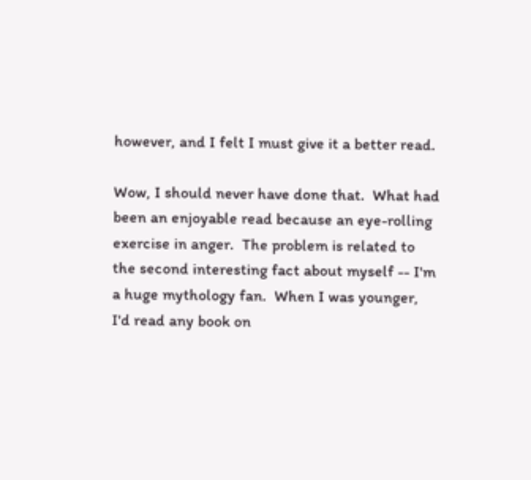however, and I felt I must give it a better read.

Wow, I should never have done that.  What had been an enjoyable read because an eye-rolling exercise in anger.  The problem is related to the second interesting fact about myself -- I'm a huge mythology fan.  When I was younger, I'd read any book on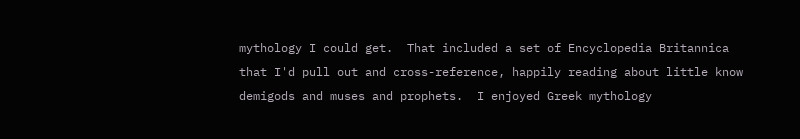mythology I could get.  That included a set of Encyclopedia Britannica that I'd pull out and cross-reference, happily reading about little know demigods and muses and prophets.  I enjoyed Greek mythology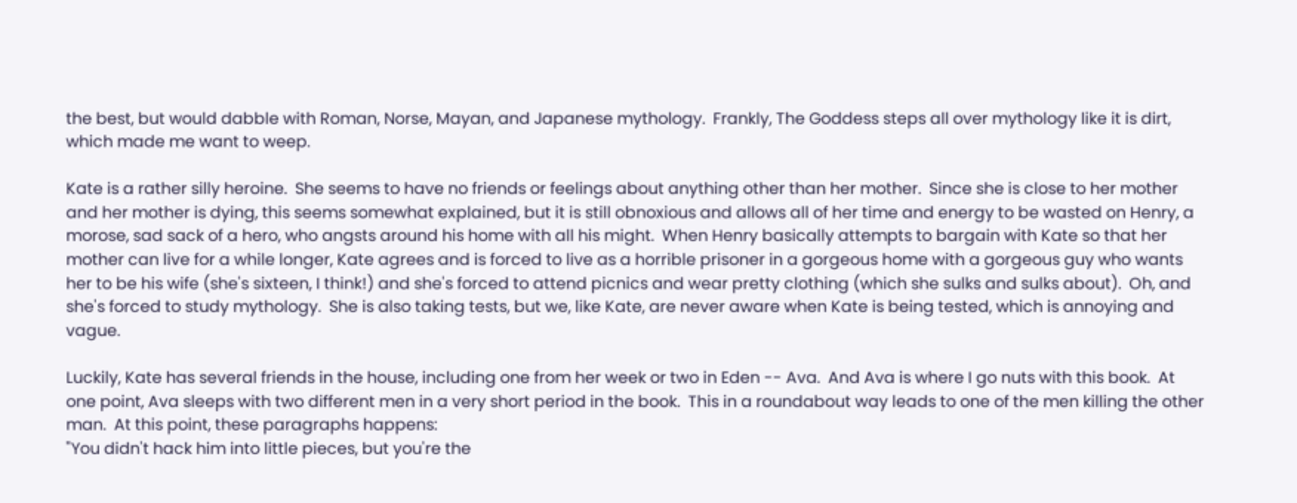the best, but would dabble with Roman, Norse, Mayan, and Japanese mythology.  Frankly, The Goddess steps all over mythology like it is dirt, which made me want to weep.

Kate is a rather silly heroine.  She seems to have no friends or feelings about anything other than her mother.  Since she is close to her mother and her mother is dying, this seems somewhat explained, but it is still obnoxious and allows all of her time and energy to be wasted on Henry, a morose, sad sack of a hero, who angsts around his home with all his might.  When Henry basically attempts to bargain with Kate so that her mother can live for a while longer, Kate agrees and is forced to live as a horrible prisoner in a gorgeous home with a gorgeous guy who wants her to be his wife (she's sixteen, I think!) and she's forced to attend picnics and wear pretty clothing (which she sulks and sulks about).  Oh, and she's forced to study mythology.  She is also taking tests, but we, like Kate, are never aware when Kate is being tested, which is annoying and vague.

Luckily, Kate has several friends in the house, including one from her week or two in Eden -- Ava.  And Ava is where I go nuts with this book.  At one point, Ava sleeps with two different men in a very short period in the book.  This in a roundabout way leads to one of the men killing the other man.  At this point, these paragraphs happens:
"You didn't hack him into little pieces, but you're the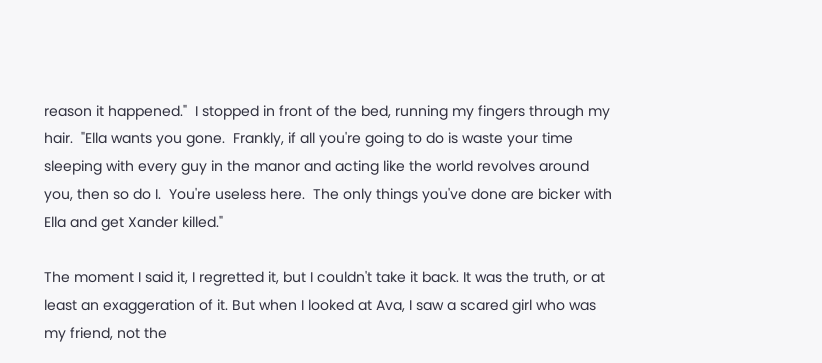reason it happened."  I stopped in front of the bed, running my fingers through my hair.  "Ella wants you gone.  Frankly, if all you're going to do is waste your time sleeping with every guy in the manor and acting like the world revolves around you, then so do I.  You're useless here.  The only things you've done are bicker with Ella and get Xander killed."

The moment I said it, I regretted it, but I couldn't take it back. It was the truth, or at least an exaggeration of it. But when I looked at Ava, I saw a scared girl who was my friend, not the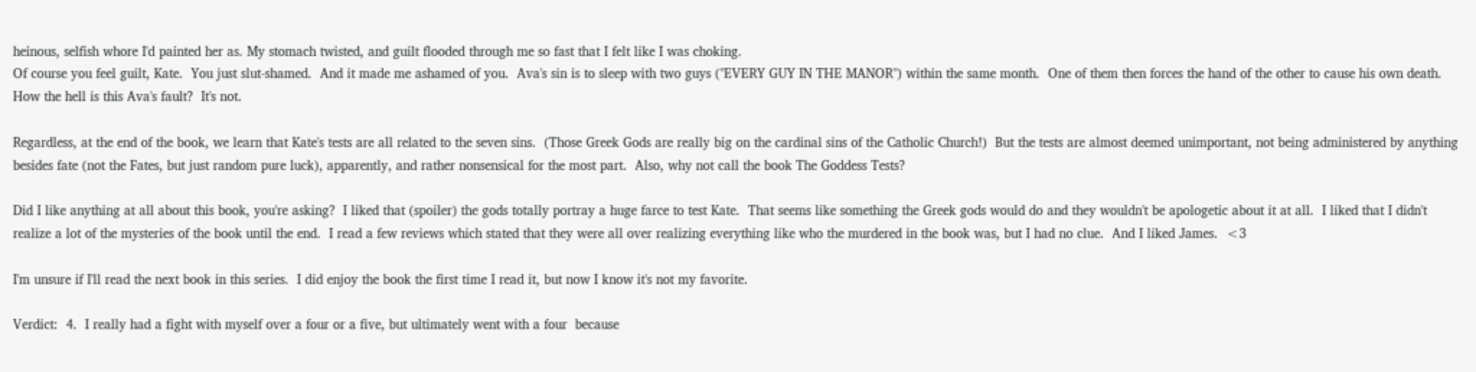heinous, selfish whore I'd painted her as. My stomach twisted, and guilt flooded through me so fast that I felt like I was choking.
Of course you feel guilt, Kate.  You just slut-shamed.  And it made me ashamed of you.  Ava's sin is to sleep with two guys ("EVERY GUY IN THE MANOR") within the same month.  One of them then forces the hand of the other to cause his own death.  How the hell is this Ava's fault?  It's not.

Regardless, at the end of the book, we learn that Kate's tests are all related to the seven sins.  (Those Greek Gods are really big on the cardinal sins of the Catholic Church!)  But the tests are almost deemed unimportant, not being administered by anything besides fate (not the Fates, but just random pure luck), apparently, and rather nonsensical for the most part.  Also, why not call the book The Goddess Tests?

Did I like anything at all about this book, you're asking?  I liked that (spoiler) the gods totally portray a huge farce to test Kate.  That seems like something the Greek gods would do and they wouldn't be apologetic about it at all.  I liked that I didn't realize a lot of the mysteries of the book until the end.  I read a few reviews which stated that they were all over realizing everything like who the murdered in the book was, but I had no clue.  And I liked James.  <3

I'm unsure if I'll read the next book in this series.  I did enjoy the book the first time I read it, but now I know it's not my favorite.

Verdict:  4.  I really had a fight with myself over a four or a five, but ultimately went with a four  because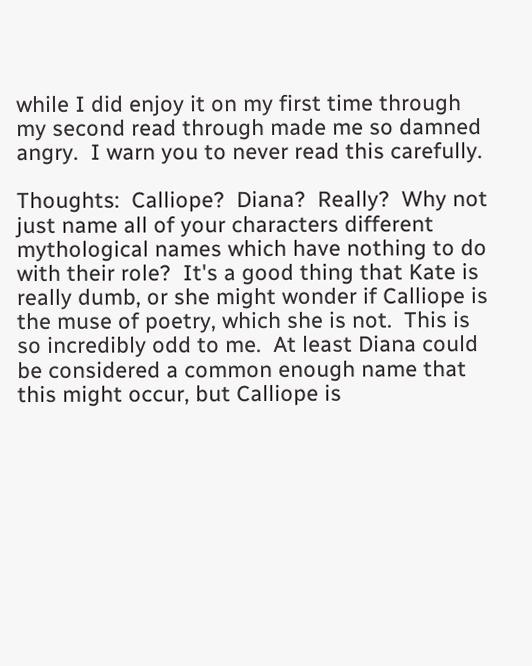while I did enjoy it on my first time through my second read through made me so damned angry.  I warn you to never read this carefully.

Thoughts:  Calliope?  Diana?  Really?  Why not just name all of your characters different mythological names which have nothing to do with their role?  It's a good thing that Kate is really dumb, or she might wonder if Calliope is the muse of poetry, which she is not.  This is so incredibly odd to me.  At least Diana could be considered a common enough name that this might occur, but Calliope is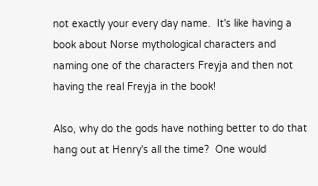not exactly your every day name.  It's like having a book about Norse mythological characters and naming one of the characters Freyja and then not having the real Freyja in the book!

Also, why do the gods have nothing better to do that hang out at Henry's all the time?  One would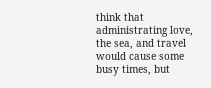think that administrating love, the sea, and travel would cause some busy times, but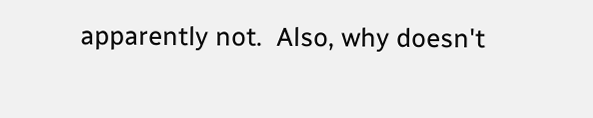apparently not.  Also, why doesn't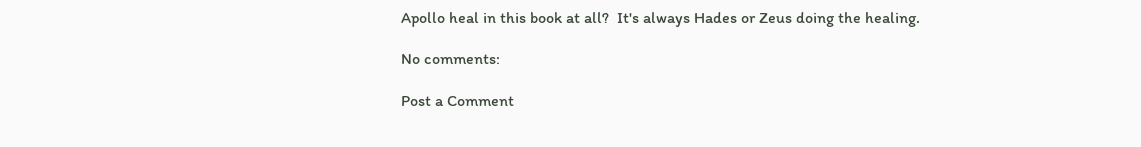Apollo heal in this book at all?  It's always Hades or Zeus doing the healing.

No comments:

Post a Comment